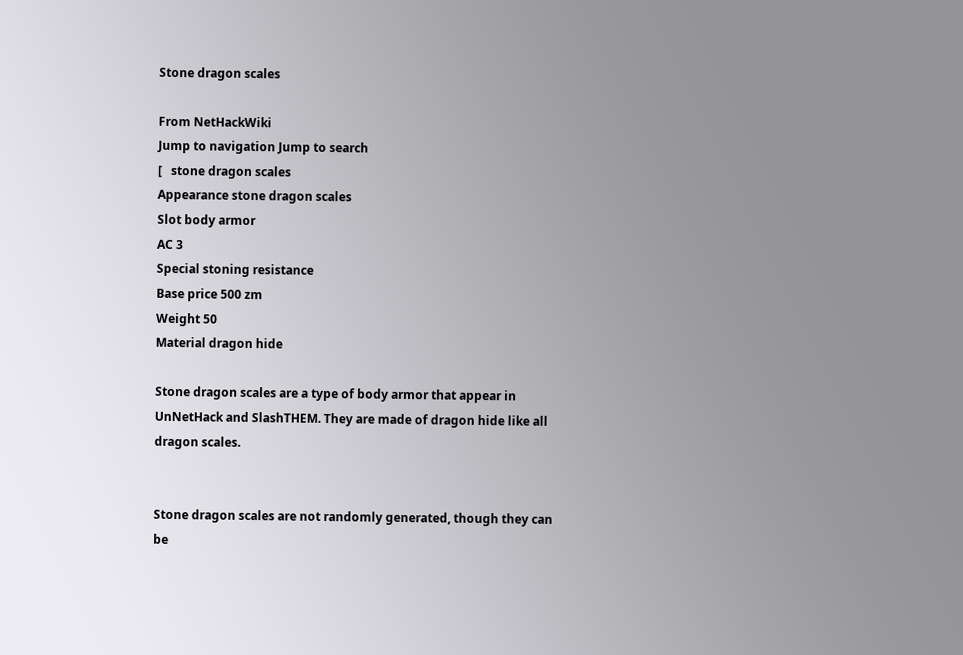Stone dragon scales

From NetHackWiki
Jump to navigation Jump to search
[   stone dragon scales
Appearance stone dragon scales
Slot body armor
AC 3
Special stoning resistance
Base price 500 zm
Weight 50
Material dragon hide

Stone dragon scales are a type of body armor that appear in UnNetHack and SlashTHEM. They are made of dragon hide like all dragon scales.


Stone dragon scales are not randomly generated, though they can be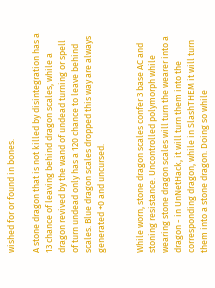wished for or found in bones.

A stone dragon that is not killed by disintegration has a 13 chance of leaving behind dragon scales, while a dragon revived by the wand of undead turning or spell of turn undead only has a 120 chance to leave behind scales. Blue dragon scales dropped this way are always generated +0 and uncursed.


While worn, stone dragon scales confer 3 base AC and stoning resistance. Uncontrolled polymorph while wearing stone dragon scales will turn the wearer into a dragon - in UnNetHack, it will turn them into the corresponding dragon, while in SlashTHEM it will turn them into a stone dragon. Doing so while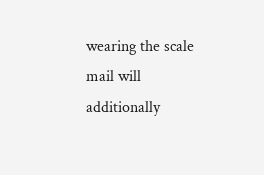wearing the scale mail will additionally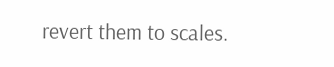revert them to scales.